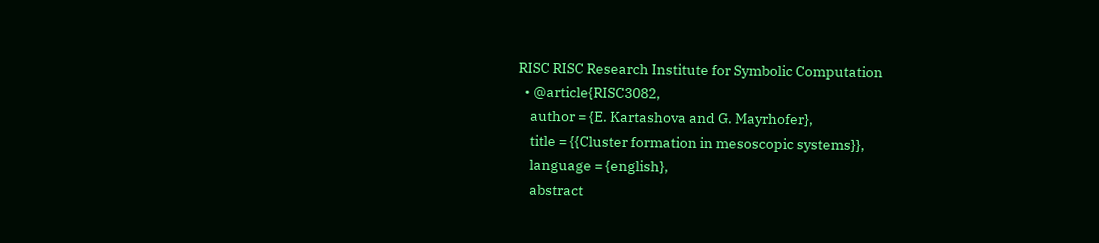RISC RISC Research Institute for Symbolic Computation
  • @article{RISC3082,
    author = {E. Kartashova and G. Mayrhofer},
    title = {{Cluster formation in mesoscopic systems}},
    language = {english},
    abstract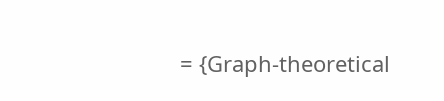= {Graph-theoretical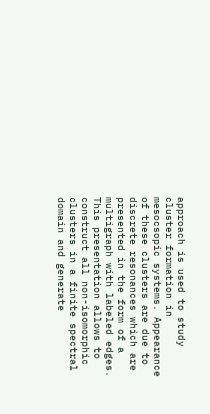approach is used to study cluster formation in mesocsopic systems. Appearance of these clusters are due to discrete resonances which are presented in the form of a multigraph with labeled edges. This presentation allows to construct all non-isomorphic clusters in a finite spectral domain and generate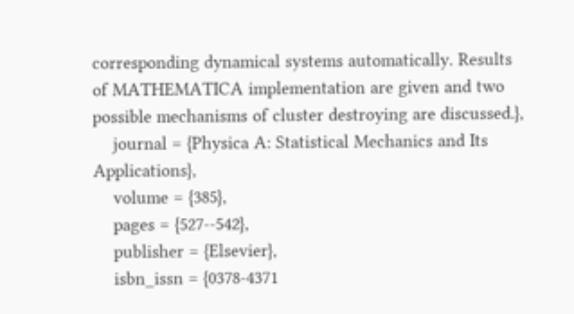corresponding dynamical systems automatically. Results of MATHEMATICA implementation are given and two possible mechanisms of cluster destroying are discussed.},
    journal = {Physica A: Statistical Mechanics and Its Applications},
    volume = {385},
    pages = {527--542},
    publisher = {Elsevier},
    isbn_issn = {0378-4371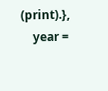(print).},
    year =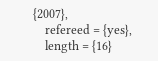{2007},
    refereed = {yes},
    length = {16}